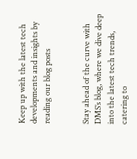Keep up with the latest tech developments and insights by reading our blog posts


Stay ahead of the curve with DMS’s blog, where we dive deep into the latest tech trends, catering to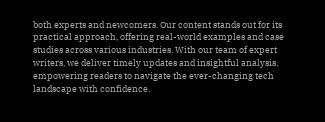both experts and newcomers. Our content stands out for its practical approach, offering real-world examples and case studies across various industries. With our team of expert writers, we deliver timely updates and insightful analysis, empowering readers to navigate the ever-changing tech landscape with confidence.